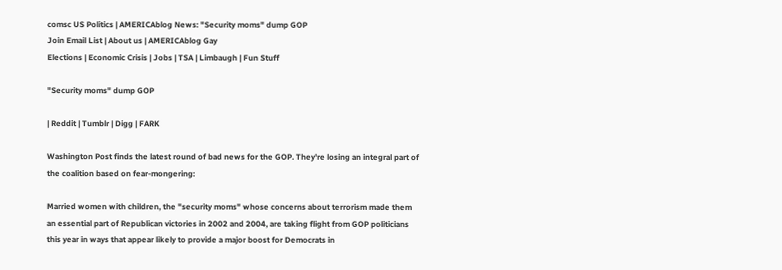comsc US Politics | AMERICAblog News: "Security moms" dump GOP
Join Email List | About us | AMERICAblog Gay
Elections | Economic Crisis | Jobs | TSA | Limbaugh | Fun Stuff

"Security moms" dump GOP

| Reddit | Tumblr | Digg | FARK

Washington Post finds the latest round of bad news for the GOP. They're losing an integral part of the coalition based on fear-mongering:

Married women with children, the "security moms" whose concerns about terrorism made them an essential part of Republican victories in 2002 and 2004, are taking flight from GOP politicians this year in ways that appear likely to provide a major boost for Democrats in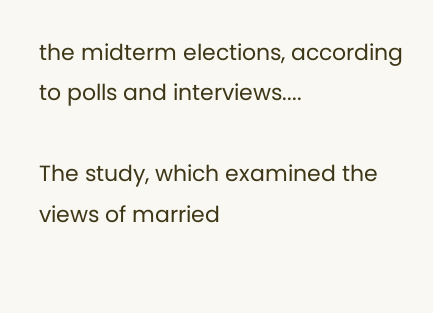the midterm elections, according to polls and interviews....

The study, which examined the views of married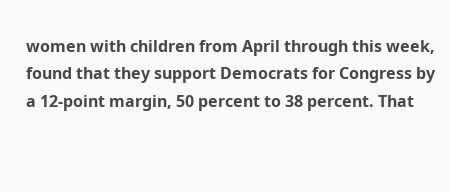women with children from April through this week, found that they support Democrats for Congress by a 12-point margin, 50 percent to 38 percent. That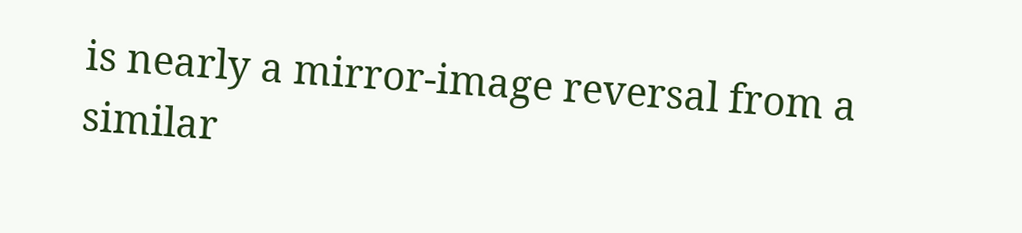is nearly a mirror-image reversal from a similar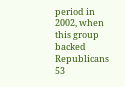period in 2002, when this group backed Republicans 53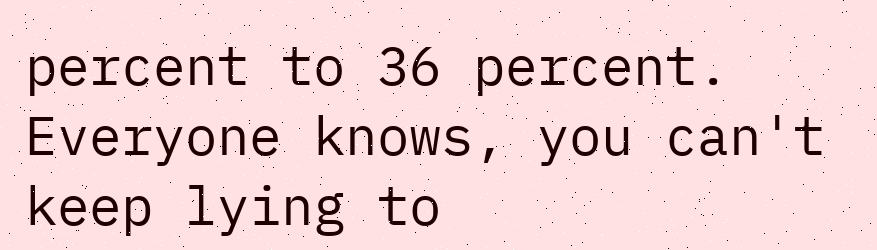percent to 36 percent.
Everyone knows, you can't keep lying to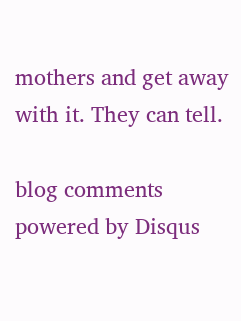mothers and get away with it. They can tell.

blog comments powered by Disqus